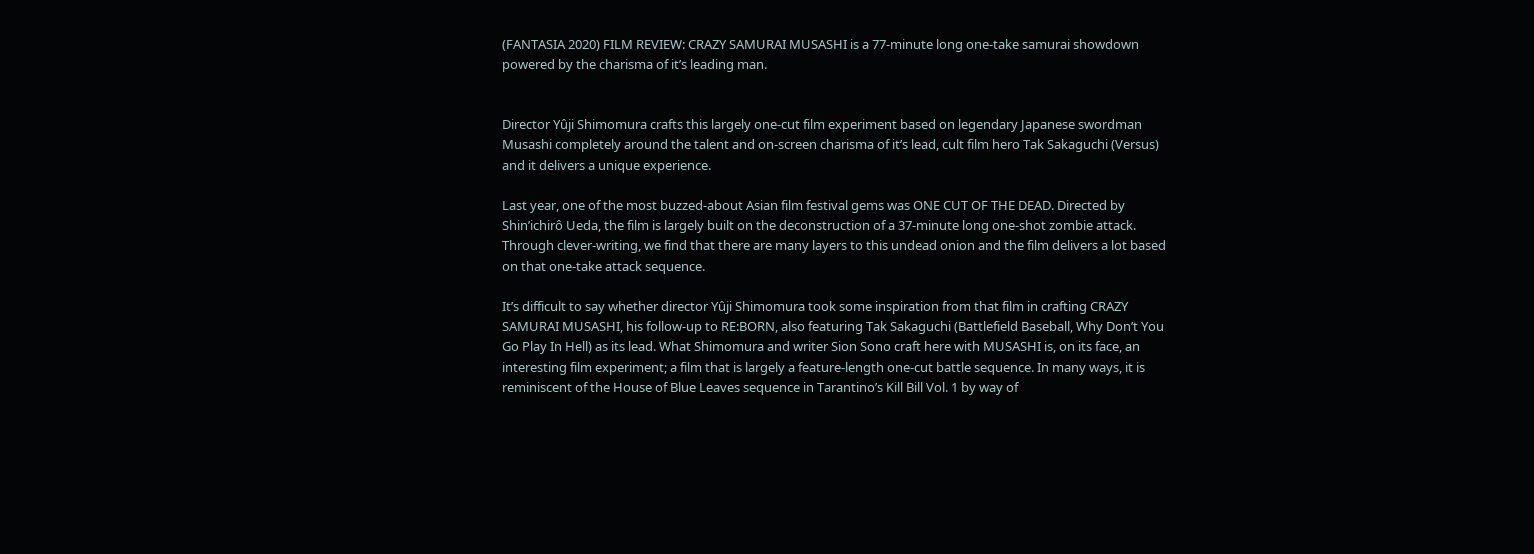(FANTASIA 2020) FILM REVIEW: CRAZY SAMURAI MUSASHI is a 77-minute long one-take samurai showdown powered by the charisma of it’s leading man.


Director Yûji Shimomura crafts this largely one-cut film experiment based on legendary Japanese swordman Musashi completely around the talent and on-screen charisma of it’s lead, cult film hero Tak Sakaguchi (Versus) and it delivers a unique experience.

Last year, one of the most buzzed-about Asian film festival gems was ONE CUT OF THE DEAD. Directed by Shin’ichirô Ueda, the film is largely built on the deconstruction of a 37-minute long one-shot zombie attack. Through clever-writing, we find that there are many layers to this undead onion and the film delivers a lot based on that one-take attack sequence.

It’s difficult to say whether director Yûji Shimomura took some inspiration from that film in crafting CRAZY SAMURAI MUSASHI, his follow-up to RE:BORN, also featuring Tak Sakaguchi (Battlefield Baseball, Why Don’t You Go Play In Hell) as its lead. What Shimomura and writer Sion Sono craft here with MUSASHI is, on its face, an interesting film experiment; a film that is largely a feature-length one-cut battle sequence. In many ways, it is reminiscent of the House of Blue Leaves sequence in Tarantino’s Kill Bill Vol. 1 by way of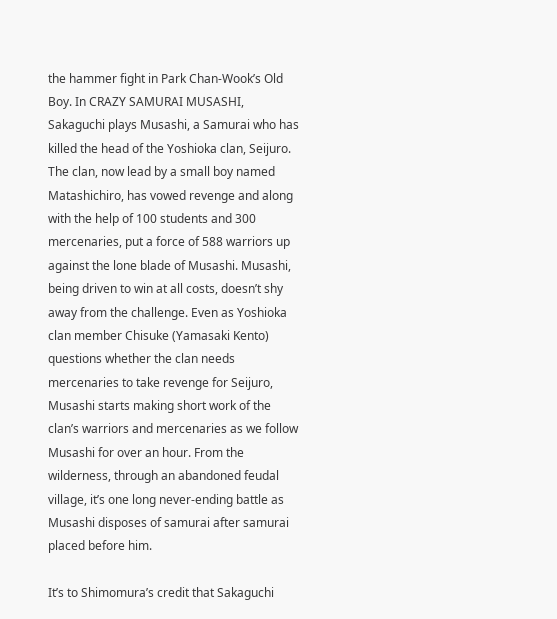the hammer fight in Park Chan-Wook’s Old Boy. In CRAZY SAMURAI MUSASHI, Sakaguchi plays Musashi, a Samurai who has killed the head of the Yoshioka clan, Seijuro. The clan, now lead by a small boy named Matashichiro, has vowed revenge and along with the help of 100 students and 300 mercenaries, put a force of 588 warriors up against the lone blade of Musashi. Musashi, being driven to win at all costs, doesn’t shy away from the challenge. Even as Yoshioka clan member Chisuke (Yamasaki Kento) questions whether the clan needs mercenaries to take revenge for Seijuro, Musashi starts making short work of the clan’s warriors and mercenaries as we follow Musashi for over an hour. From the wilderness, through an abandoned feudal village, it’s one long never-ending battle as Musashi disposes of samurai after samurai placed before him.

It’s to Shimomura’s credit that Sakaguchi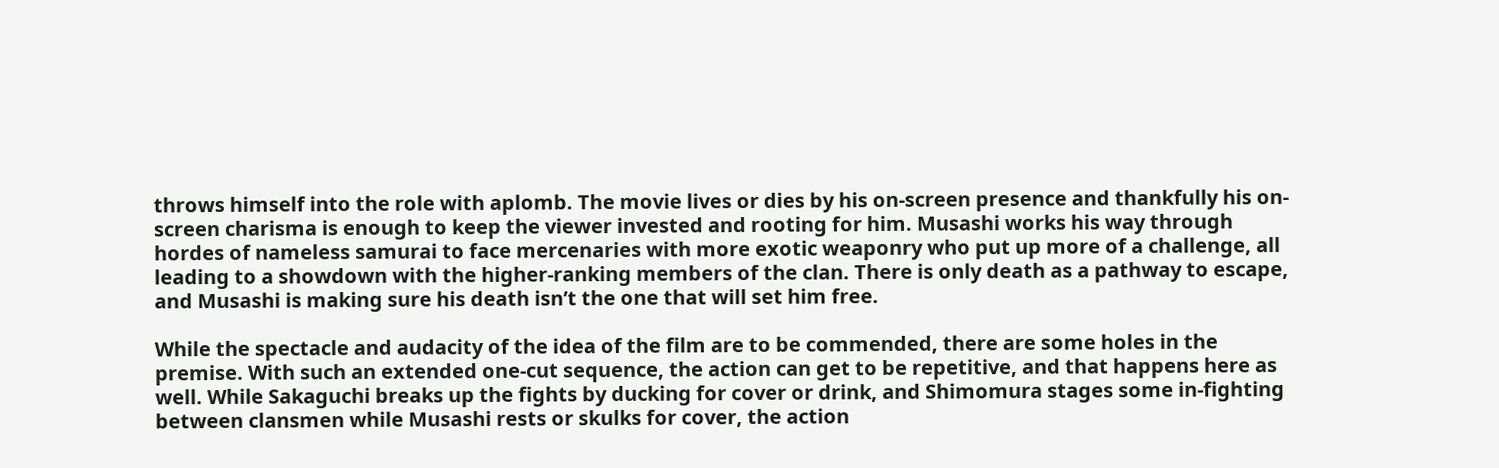throws himself into the role with aplomb. The movie lives or dies by his on-screen presence and thankfully his on-screen charisma is enough to keep the viewer invested and rooting for him. Musashi works his way through hordes of nameless samurai to face mercenaries with more exotic weaponry who put up more of a challenge, all leading to a showdown with the higher-ranking members of the clan. There is only death as a pathway to escape, and Musashi is making sure his death isn’t the one that will set him free.

While the spectacle and audacity of the idea of the film are to be commended, there are some holes in the premise. With such an extended one-cut sequence, the action can get to be repetitive, and that happens here as well. While Sakaguchi breaks up the fights by ducking for cover or drink, and Shimomura stages some in-fighting between clansmen while Musashi rests or skulks for cover, the action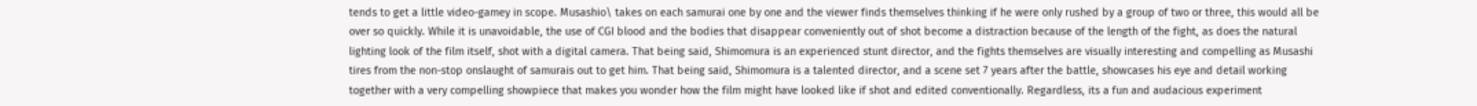tends to get a little video-gamey in scope. Musashio\ takes on each samurai one by one and the viewer finds themselves thinking if he were only rushed by a group of two or three, this would all be over so quickly. While it is unavoidable, the use of CGI blood and the bodies that disappear conveniently out of shot become a distraction because of the length of the fight, as does the natural lighting look of the film itself, shot with a digital camera. That being said, Shimomura is an experienced stunt director, and the fights themselves are visually interesting and compelling as Musashi tires from the non-stop onslaught of samurais out to get him. That being said, Shimomura is a talented director, and a scene set 7 years after the battle, showcases his eye and detail working together with a very compelling showpiece that makes you wonder how the film might have looked like if shot and edited conventionally. Regardless, its a fun and audacious experiment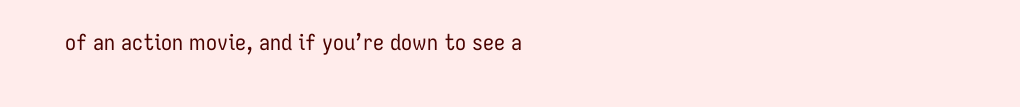of an action movie, and if you’re down to see a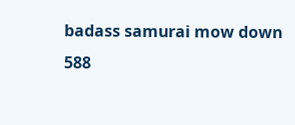badass samurai mow down 588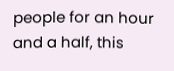people for an hour and a half, this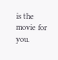is the movie for you.